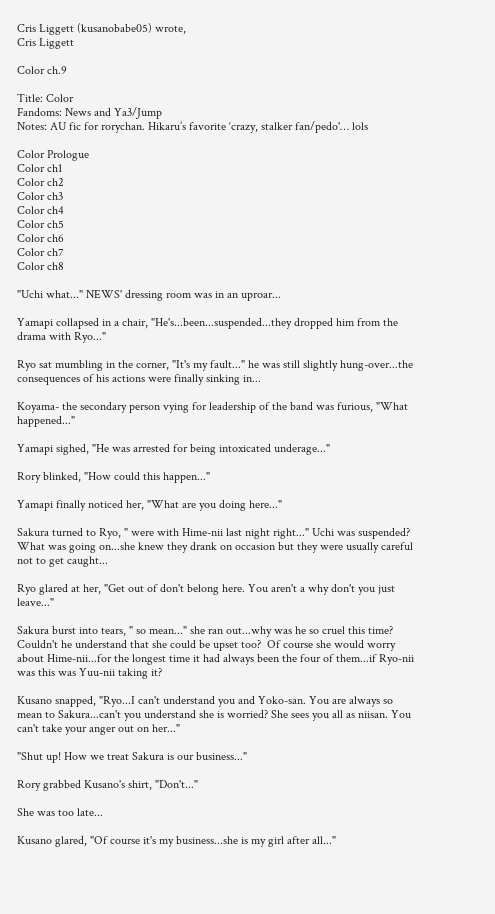Cris Liggett (kusanobabe05) wrote,
Cris Liggett

Color ch.9

Title: Color
Fandoms: News and Ya3/Jump
Notes: AU fic for rorychan. Hikaru’s favorite ‘crazy, stalker fan/pedo'… lols

Color Prologue
Color ch1
Color ch2
Color ch3
Color ch4
Color ch5
Color ch6
Color ch7
Color ch8

"Uchi what..." NEWS' dressing room was in an uproar...

Yamapi collapsed in a chair, "He's...been...suspended...they dropped him from the drama with Ryo..."

Ryo sat mumbling in the corner, "It's my fault..." he was still slightly hung-over...the consequences of his actions were finally sinking in...

Koyama- the secondary person vying for leadership of the band was furious, "What happened..."

Yamapi sighed, "He was arrested for being intoxicated underage..."

Rory blinked, "How could this happen..."

Yamapi finally noticed her, "What are you doing here..."

Sakura turned to Ryo, " were with Hime-nii last night right..." Uchi was suspended? What was going on...she knew they drank on occasion but they were usually careful not to get caught...

Ryo glared at her, "Get out of don't belong here. You aren't a why don't you just leave..."

Sakura burst into tears, " so mean..." she ran out...why was he so cruel this time? Couldn't he understand that she could be upset too?  Of course she would worry about Hime-nii...for the longest time it had always been the four of them...if Ryo-nii was this was Yuu-nii taking it?

Kusano snapped, "Ryo...I can't understand you and Yoko-san. You are always so mean to Sakura...can't you understand she is worried? She sees you all as niisan. You can't take your anger out on her..."

"Shut up! How we treat Sakura is our business..."

Rory grabbed Kusano's shirt, "Don't..."

She was too late...

Kusano glared, "Of course it's my business...she is my girl after all..."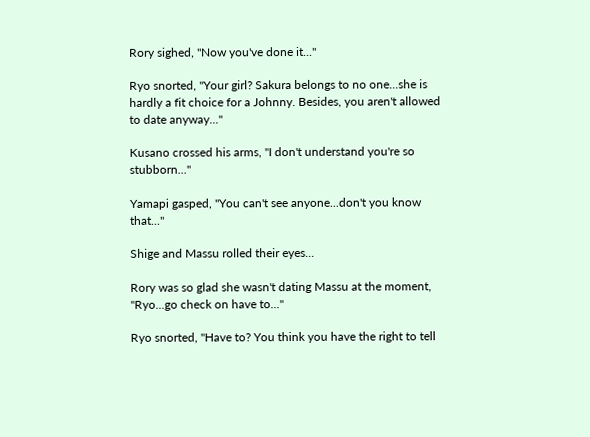Rory sighed, "Now you've done it..."

Ryo snorted, "Your girl? Sakura belongs to no one...she is hardly a fit choice for a Johnny. Besides, you aren't allowed to date anyway..."

Kusano crossed his arms, "I don't understand you're so stubborn..."

Yamapi gasped, "You can't see anyone...don't you know that..."

Shige and Massu rolled their eyes...

Rory was so glad she wasn't dating Massu at the moment, "Ryo...go check on have to..."

Ryo snorted, "Have to? You think you have the right to tell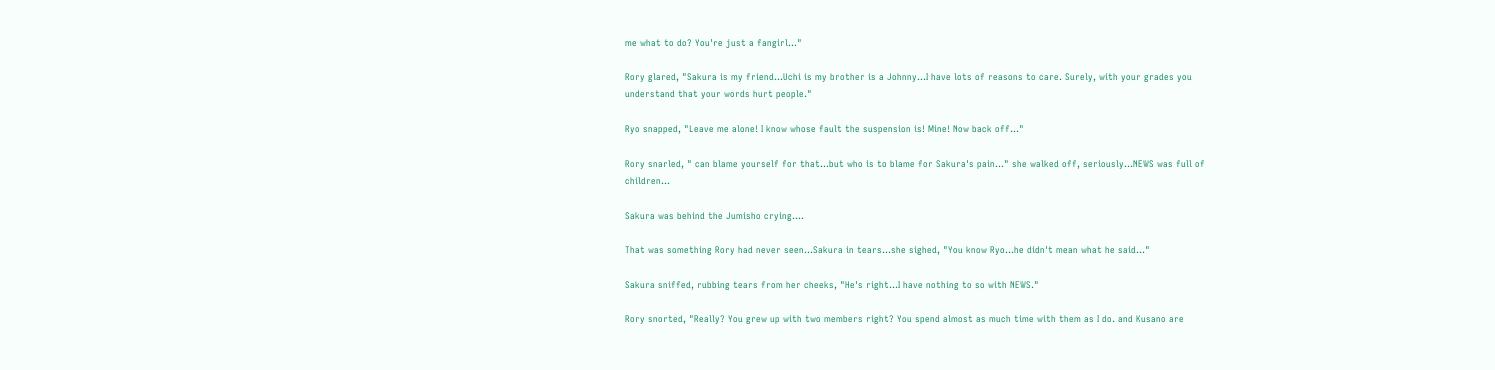me what to do? You're just a fangirl..."

Rory glared, "Sakura is my friend...Uchi is my brother is a Johnny...I have lots of reasons to care. Surely, with your grades you understand that your words hurt people."

Ryo snapped, "Leave me alone! I know whose fault the suspension is! Mine! Now back off..."

Rory snarled, " can blame yourself for that...but who is to blame for Sakura's pain..." she walked off, seriously...NEWS was full of children...

Sakura was behind the Jumisho crying....

That was something Rory had never seen...Sakura in tears...she sighed, "You know Ryo...he didn't mean what he said..."

Sakura sniffed, rubbing tears from her cheeks, "He's right...I have nothing to so with NEWS."

Rory snorted, "Really? You grew up with two members right? You spend almost as much time with them as I do. and Kusano are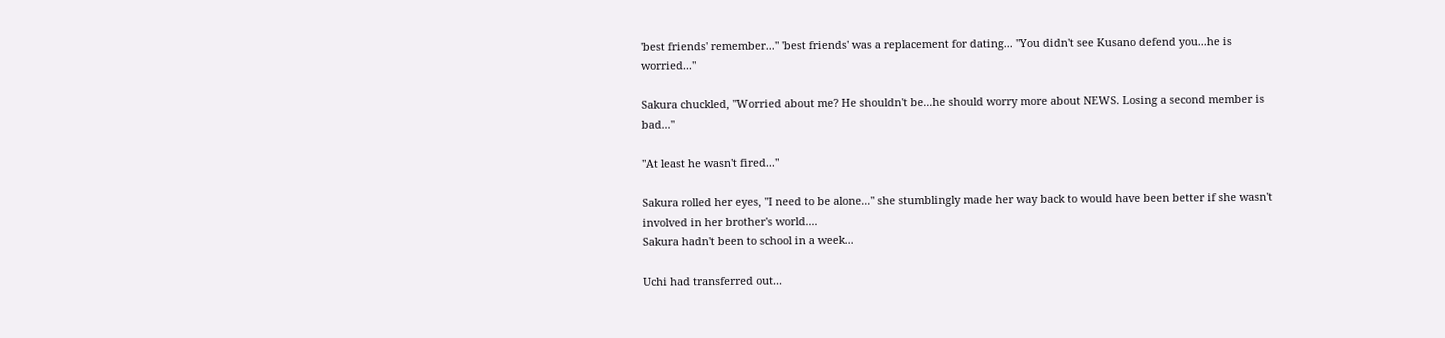'best friends' remember..." 'best friends' was a replacement for dating... "You didn't see Kusano defend you...he is worried..."

Sakura chuckled, "Worried about me? He shouldn't be...he should worry more about NEWS. Losing a second member is bad..."

"At least he wasn't fired..."

Sakura rolled her eyes, "I need to be alone..." she stumblingly made her way back to would have been better if she wasn't involved in her brother's world....
Sakura hadn't been to school in a week...

Uchi had transferred out...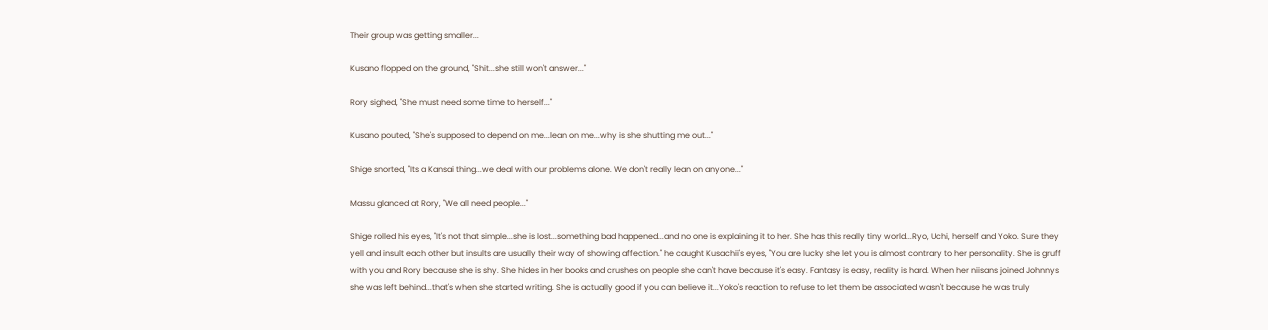Their group was getting smaller...

Kusano flopped on the ground, "Shit...she still won't answer..."

Rory sighed, "She must need some time to herself..."

Kusano pouted, "She's supposed to depend on me...lean on me...why is she shutting me out..."

Shige snorted, "Its a Kansai thing...we deal with our problems alone. We don't really lean on anyone..."

Massu glanced at Rory, "We all need people..."

Shige rolled his eyes, "It's not that simple...she is lost...something bad happened...and no one is explaining it to her. She has this really tiny world...Ryo, Uchi, herself and Yoko. Sure they yell and insult each other but insults are usually their way of showing affection." he caught Kusachii's eyes, "You are lucky she let you is almost contrary to her personality. She is gruff with you and Rory because she is shy. She hides in her books and crushes on people she can't have because it's easy. Fantasy is easy, reality is hard. When her niisans joined Johnnys she was left behind...that's when she started writing. She is actually good if you can believe it...Yoko's reaction to refuse to let them be associated wasn't because he was truly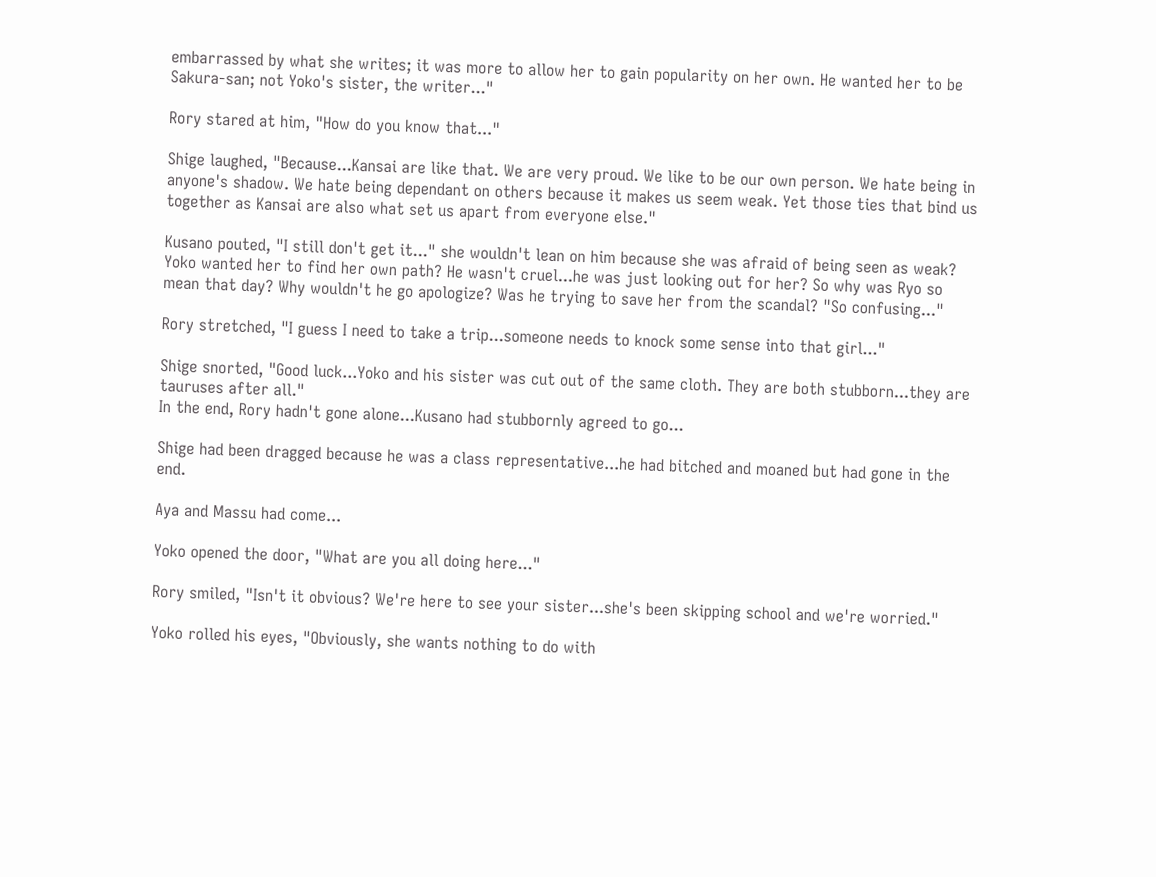embarrassed by what she writes; it was more to allow her to gain popularity on her own. He wanted her to be Sakura-san; not Yoko's sister, the writer..."

Rory stared at him, "How do you know that..."

Shige laughed, "Because...Kansai are like that. We are very proud. We like to be our own person. We hate being in anyone's shadow. We hate being dependant on others because it makes us seem weak. Yet those ties that bind us together as Kansai are also what set us apart from everyone else."

Kusano pouted, "I still don't get it..." she wouldn't lean on him because she was afraid of being seen as weak? Yoko wanted her to find her own path? He wasn't cruel...he was just looking out for her? So why was Ryo so mean that day? Why wouldn't he go apologize? Was he trying to save her from the scandal? "So confusing..."

Rory stretched, "I guess I need to take a trip...someone needs to knock some sense into that girl..."

Shige snorted, "Good luck...Yoko and his sister was cut out of the same cloth. They are both stubborn...they are tauruses after all."
In the end, Rory hadn't gone alone...Kusano had stubbornly agreed to go...

Shige had been dragged because he was a class representative...he had bitched and moaned but had gone in the end.

Aya and Massu had come...

Yoko opened the door, "What are you all doing here..."

Rory smiled, "Isn't it obvious? We're here to see your sister...she's been skipping school and we're worried."

Yoko rolled his eyes, "Obviously, she wants nothing to do with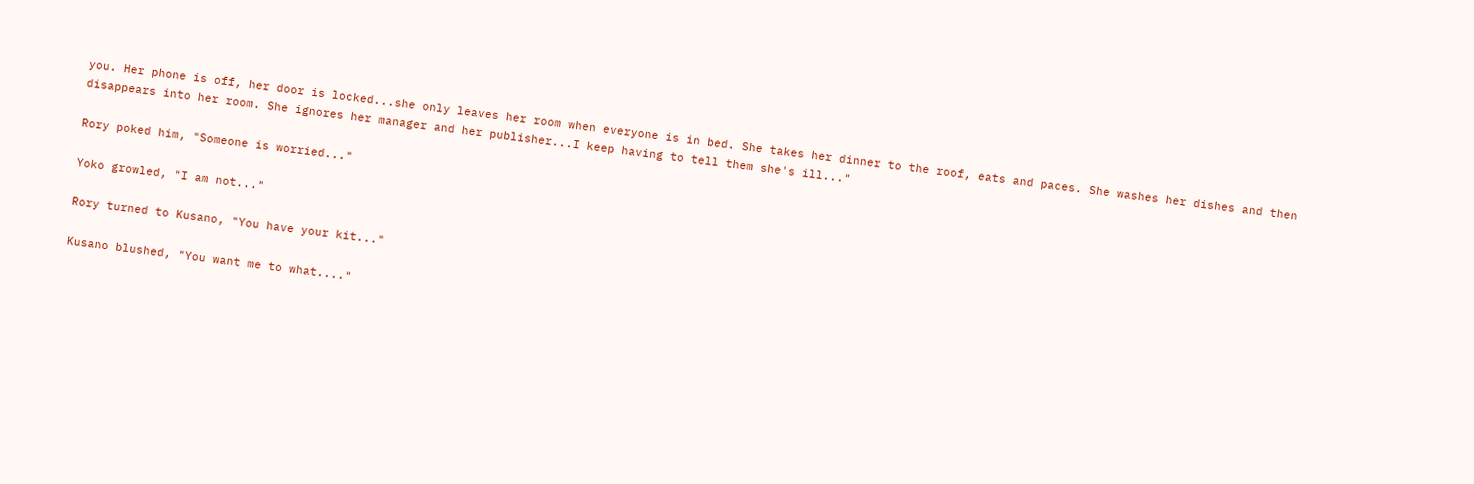you. Her phone is off, her door is locked...she only leaves her room when everyone is in bed. She takes her dinner to the roof, eats and paces. She washes her dishes and then disappears into her room. She ignores her manager and her publisher...I keep having to tell them she's ill..."

Rory poked him, "Someone is worried..."

Yoko growled, "I am not..."

Rory turned to Kusano, "You have your kit..."

Kusano blushed, "You want me to what...."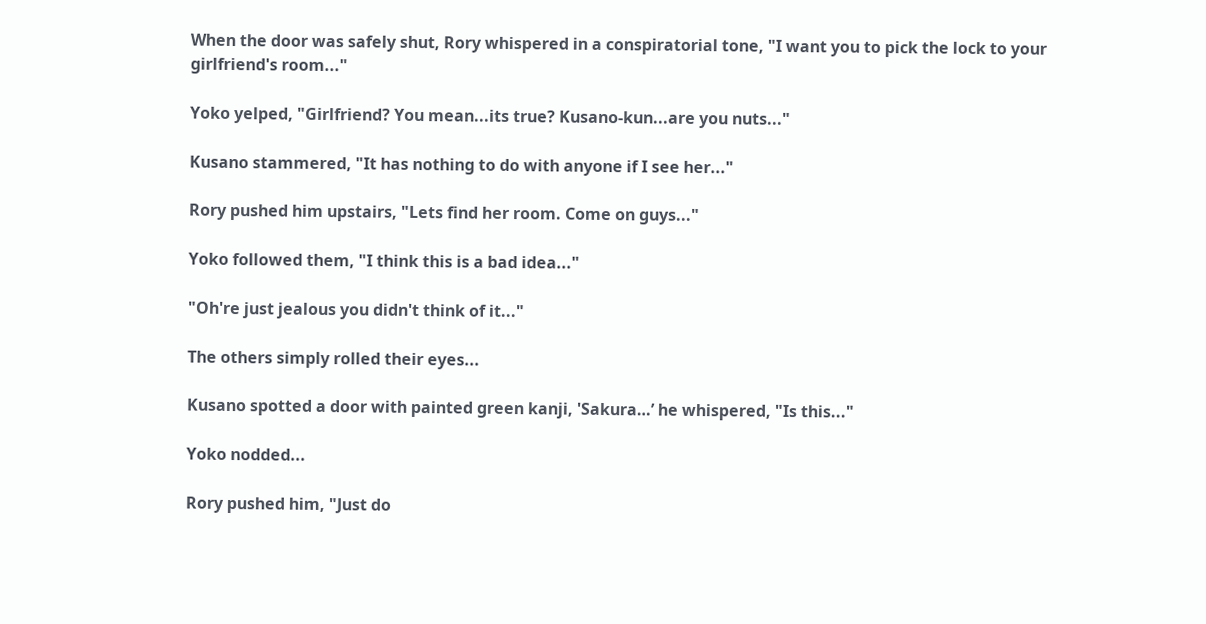When the door was safely shut, Rory whispered in a conspiratorial tone, "I want you to pick the lock to your girlfriend's room..."

Yoko yelped, "Girlfriend? You mean...its true? Kusano-kun...are you nuts..."

Kusano stammered, "It has nothing to do with anyone if I see her..."

Rory pushed him upstairs, "Lets find her room. Come on guys..."

Yoko followed them, "I think this is a bad idea..."

"Oh're just jealous you didn't think of it..."

The others simply rolled their eyes...

Kusano spotted a door with painted green kanji, 'Sakura…’ he whispered, "Is this..."

Yoko nodded...

Rory pushed him, "Just do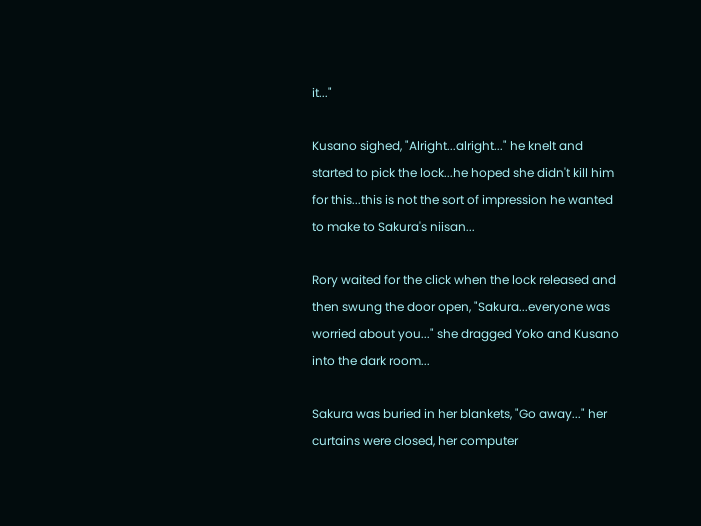it..."

Kusano sighed, "Alright...alright..." he knelt and started to pick the lock...he hoped she didn't kill him for this...this is not the sort of impression he wanted to make to Sakura's niisan...

Rory waited for the click when the lock released and then swung the door open, "Sakura...everyone was worried about you..." she dragged Yoko and Kusano into the dark room...

Sakura was buried in her blankets, "Go away..." her curtains were closed, her computer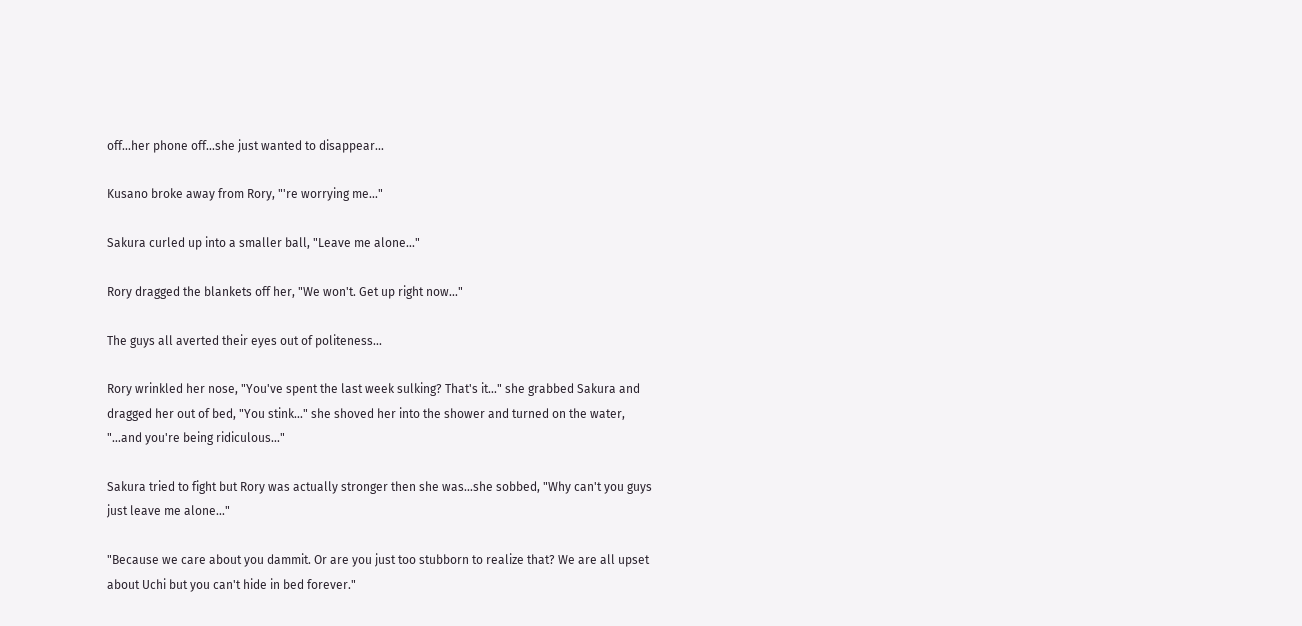off...her phone off...she just wanted to disappear...

Kusano broke away from Rory, "'re worrying me..."

Sakura curled up into a smaller ball, "Leave me alone..."

Rory dragged the blankets off her, "We won't. Get up right now..."

The guys all averted their eyes out of politeness...

Rory wrinkled her nose, "You've spent the last week sulking? That's it..." she grabbed Sakura and dragged her out of bed, "You stink..." she shoved her into the shower and turned on the water, "…and you're being ridiculous..."

Sakura tried to fight but Rory was actually stronger then she was...she sobbed, "Why can't you guys just leave me alone..."

"Because we care about you dammit. Or are you just too stubborn to realize that? We are all upset about Uchi but you can't hide in bed forever."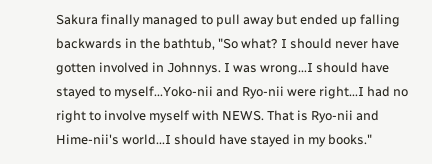Sakura finally managed to pull away but ended up falling backwards in the bathtub, "So what? I should never have gotten involved in Johnnys. I was wrong...I should have stayed to myself...Yoko-nii and Ryo-nii were right...I had no right to involve myself with NEWS. That is Ryo-nii and Hime-nii's world...I should have stayed in my books."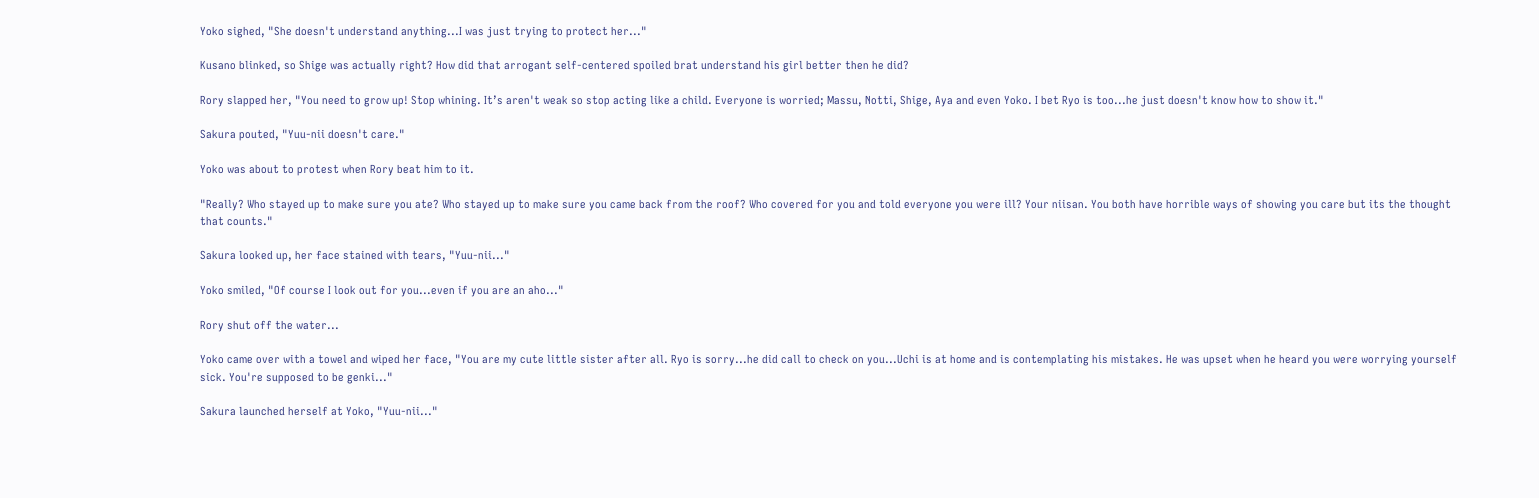Yoko sighed, "She doesn't understand anything...I was just trying to protect her..."

Kusano blinked, so Shige was actually right? How did that arrogant self-centered spoiled brat understand his girl better then he did?

Rory slapped her, "You need to grow up! Stop whining. It’s aren't weak so stop acting like a child. Everyone is worried; Massu, Notti, Shige, Aya and even Yoko. I bet Ryo is too...he just doesn't know how to show it."

Sakura pouted, "Yuu-nii doesn't care."

Yoko was about to protest when Rory beat him to it.

"Really? Who stayed up to make sure you ate? Who stayed up to make sure you came back from the roof? Who covered for you and told everyone you were ill? Your niisan. You both have horrible ways of showing you care but its the thought that counts."

Sakura looked up, her face stained with tears, "Yuu-nii..."

Yoko smiled, "Of course I look out for you...even if you are an aho..."

Rory shut off the water...

Yoko came over with a towel and wiped her face, "You are my cute little sister after all. Ryo is sorry...he did call to check on you...Uchi is at home and is contemplating his mistakes. He was upset when he heard you were worrying yourself sick. You're supposed to be genki..."

Sakura launched herself at Yoko, "Yuu-nii..."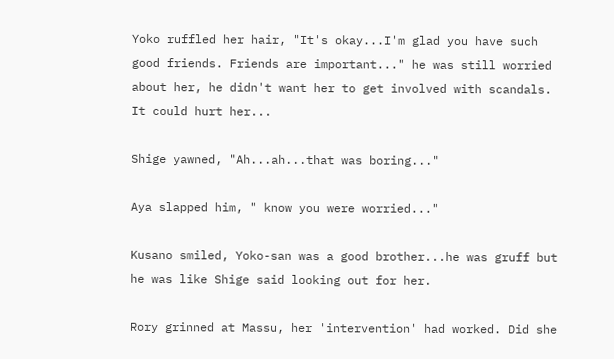Yoko ruffled her hair, "It's okay...I'm glad you have such good friends. Friends are important..." he was still worried about her, he didn't want her to get involved with scandals. It could hurt her...

Shige yawned, "Ah...ah...that was boring..."

Aya slapped him, " know you were worried..."

Kusano smiled, Yoko-san was a good brother...he was gruff but he was like Shige said looking out for her.

Rory grinned at Massu, her 'intervention' had worked. Did she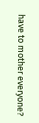have to mother everyone?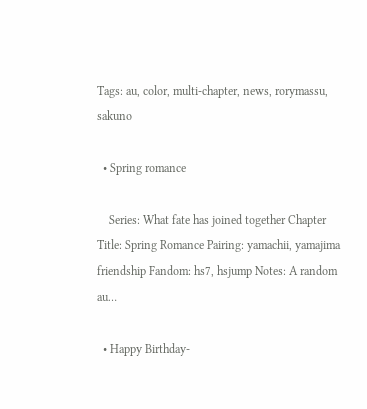Tags: au, color, multi-chapter, news, rorymassu, sakuno

  • Spring romance

    Series: What fate has joined together Chapter Title: Spring Romance Pairing: yamachii, yamajima friendship Fandom: hs7, hsjump Notes: A random au…

  • Happy Birthday-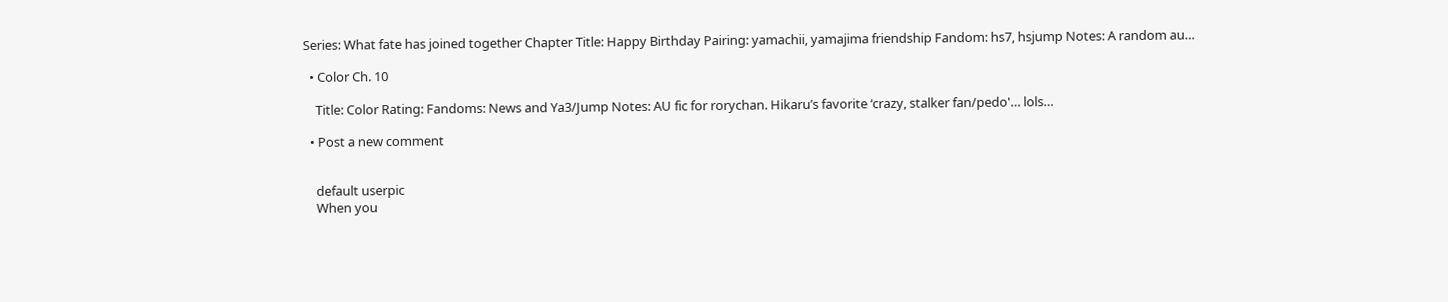Series: What fate has joined together Chapter Title: Happy Birthday Pairing: yamachii, yamajima friendship Fandom: hs7, hsjump Notes: A random au…

  • Color Ch. 10

    Title: Color Rating: Fandoms: News and Ya3/Jump Notes: AU fic for rorychan. Hikaru’s favorite ‘crazy, stalker fan/pedo'… lols…

  • Post a new comment


    default userpic
    When you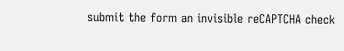submit the form an invisible reCAPTCHA check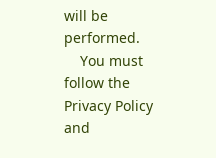will be performed.
    You must follow the Privacy Policy and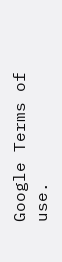Google Terms of use.